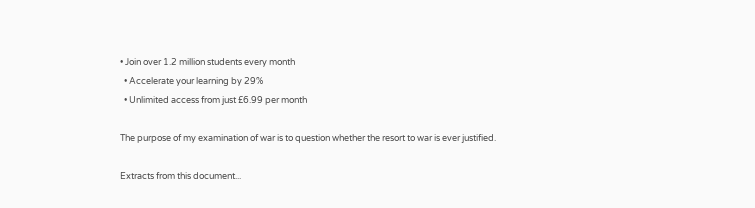• Join over 1.2 million students every month
  • Accelerate your learning by 29%
  • Unlimited access from just £6.99 per month

The purpose of my examination of war is to question whether the resort to war is ever justified.

Extracts from this document...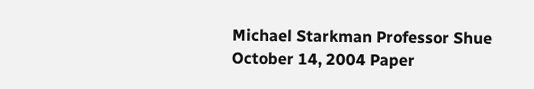Michael Starkman Professor Shue October 14, 2004 Paper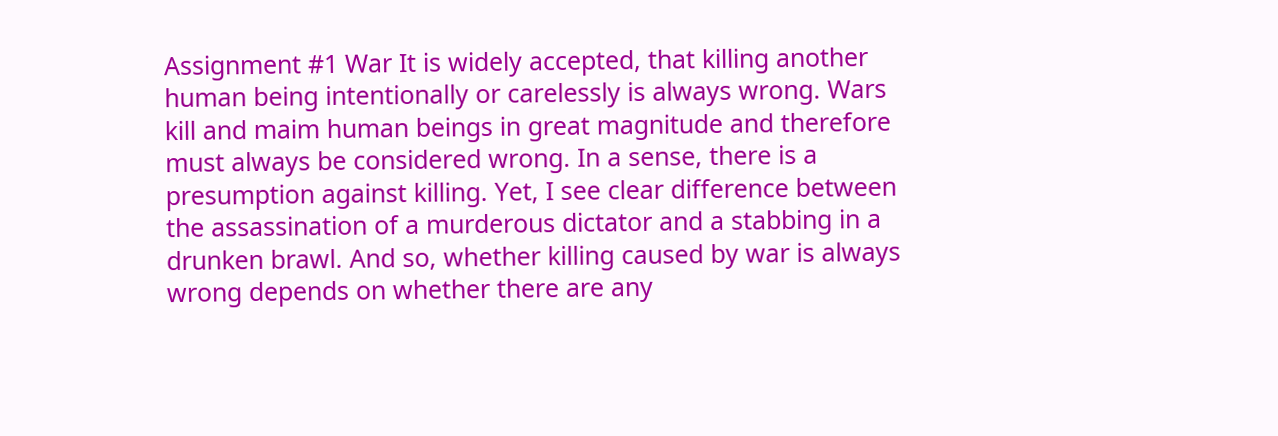Assignment #1 War It is widely accepted, that killing another human being intentionally or carelessly is always wrong. Wars kill and maim human beings in great magnitude and therefore must always be considered wrong. In a sense, there is a presumption against killing. Yet, I see clear difference between the assassination of a murderous dictator and a stabbing in a drunken brawl. And so, whether killing caused by war is always wrong depends on whether there are any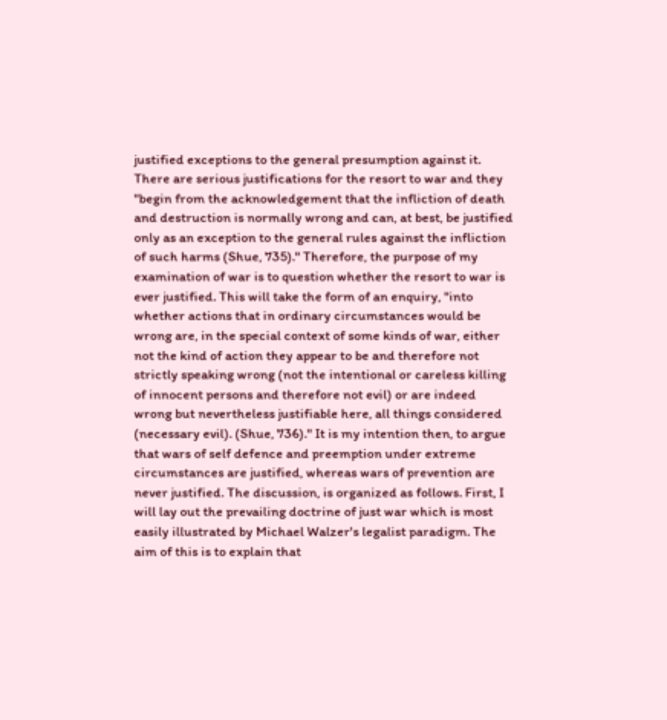justified exceptions to the general presumption against it. There are serious justifications for the resort to war and they "begin from the acknowledgement that the infliction of death and destruction is normally wrong and can, at best, be justified only as an exception to the general rules against the infliction of such harms (Shue, 735)." Therefore, the purpose of my examination of war is to question whether the resort to war is ever justified. This will take the form of an enquiry, "into whether actions that in ordinary circumstances would be wrong are, in the special context of some kinds of war, either not the kind of action they appear to be and therefore not strictly speaking wrong (not the intentional or careless killing of innocent persons and therefore not evil) or are indeed wrong but nevertheless justifiable here, all things considered (necessary evil). (Shue, 736)." It is my intention then, to argue that wars of self defence and preemption under extreme circumstances are justified, whereas wars of prevention are never justified. The discussion, is organized as follows. First, I will lay out the prevailing doctrine of just war which is most easily illustrated by Michael Walzer's legalist paradigm. The aim of this is to explain that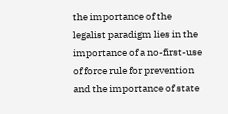the importance of the legalist paradigm lies in the importance of a no-first-use of force rule for prevention and the importance of state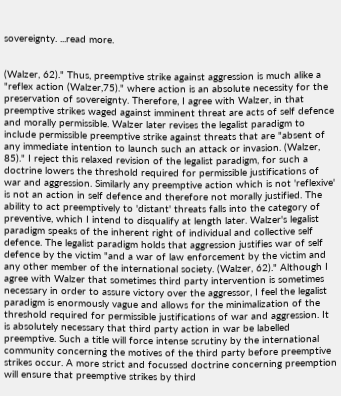sovereignty. ...read more.


(Walzer, 62)." Thus, preemptive strike against aggression is much alike a "reflex action (Walzer,75)." where action is an absolute necessity for the preservation of sovereignty. Therefore, I agree with Walzer, in that preemptive strikes waged against imminent threat are acts of self defence and morally permissible. Walzer later revises the legalist paradigm to include permissible preemptive strike against threats that are "absent of any immediate intention to launch such an attack or invasion. (Walzer, 85)." I reject this relaxed revision of the legalist paradigm, for such a doctrine lowers the threshold required for permissible justifications of war and aggression. Similarly any preemptive action which is not 'reflexive' is not an action in self defence and therefore not morally justified. The ability to act preemptively to 'distant' threats falls into the category of preventive, which I intend to disqualify at length later. Walzer's legalist paradigm speaks of the inherent right of individual and collective self defence. The legalist paradigm holds that aggression justifies war of self defence by the victim "and a war of law enforcement by the victim and any other member of the international society. (Walzer, 62)." Although I agree with Walzer that sometimes third party intervention is sometimes necessary in order to assure victory over the aggressor, I feel the legalist paradigm is enormously vague and allows for the minimalization of the threshold required for permissible justifications of war and aggression. It is absolutely necessary that third party action in war be labelled preemptive. Such a title will force intense scrutiny by the international community concerning the motives of the third party before preemptive strikes occur. A more strict and focussed doctrine concerning preemption will ensure that preemptive strikes by third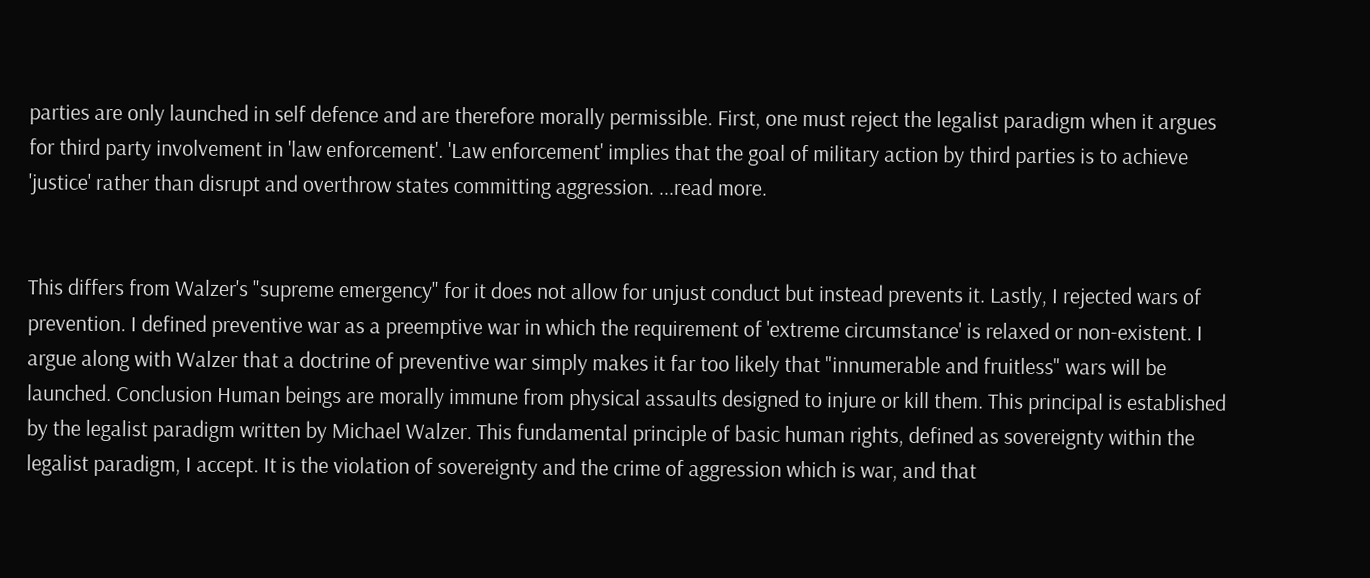parties are only launched in self defence and are therefore morally permissible. First, one must reject the legalist paradigm when it argues for third party involvement in 'law enforcement'. 'Law enforcement' implies that the goal of military action by third parties is to achieve 'justice' rather than disrupt and overthrow states committing aggression. ...read more.


This differs from Walzer's "supreme emergency" for it does not allow for unjust conduct but instead prevents it. Lastly, I rejected wars of prevention. I defined preventive war as a preemptive war in which the requirement of 'extreme circumstance' is relaxed or non-existent. I argue along with Walzer that a doctrine of preventive war simply makes it far too likely that "innumerable and fruitless" wars will be launched. Conclusion Human beings are morally immune from physical assaults designed to injure or kill them. This principal is established by the legalist paradigm written by Michael Walzer. This fundamental principle of basic human rights, defined as sovereignty within the legalist paradigm, I accept. It is the violation of sovereignty and the crime of aggression which is war, and that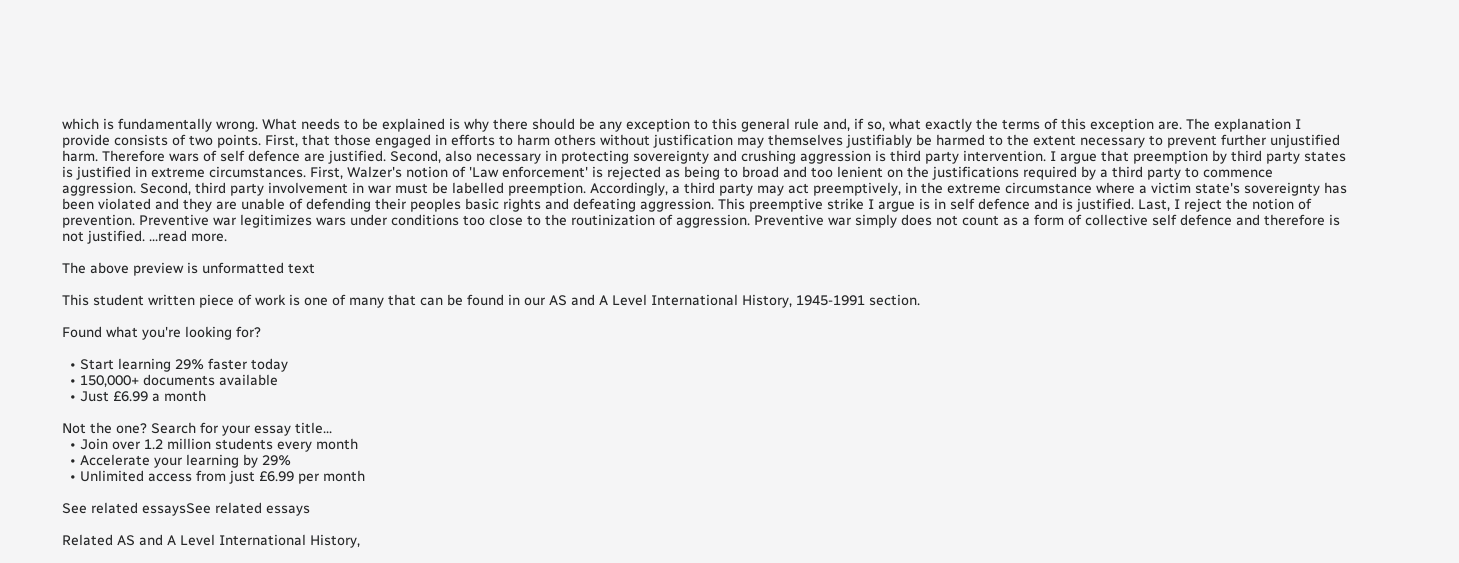which is fundamentally wrong. What needs to be explained is why there should be any exception to this general rule and, if so, what exactly the terms of this exception are. The explanation I provide consists of two points. First, that those engaged in efforts to harm others without justification may themselves justifiably be harmed to the extent necessary to prevent further unjustified harm. Therefore wars of self defence are justified. Second, also necessary in protecting sovereignty and crushing aggression is third party intervention. I argue that preemption by third party states is justified in extreme circumstances. First, Walzer's notion of 'Law enforcement' is rejected as being to broad and too lenient on the justifications required by a third party to commence aggression. Second, third party involvement in war must be labelled preemption. Accordingly, a third party may act preemptively, in the extreme circumstance where a victim state's sovereignty has been violated and they are unable of defending their peoples basic rights and defeating aggression. This preemptive strike I argue is in self defence and is justified. Last, I reject the notion of prevention. Preventive war legitimizes wars under conditions too close to the routinization of aggression. Preventive war simply does not count as a form of collective self defence and therefore is not justified. ...read more.

The above preview is unformatted text

This student written piece of work is one of many that can be found in our AS and A Level International History, 1945-1991 section.

Found what you're looking for?

  • Start learning 29% faster today
  • 150,000+ documents available
  • Just £6.99 a month

Not the one? Search for your essay title...
  • Join over 1.2 million students every month
  • Accelerate your learning by 29%
  • Unlimited access from just £6.99 per month

See related essaysSee related essays

Related AS and A Level International History,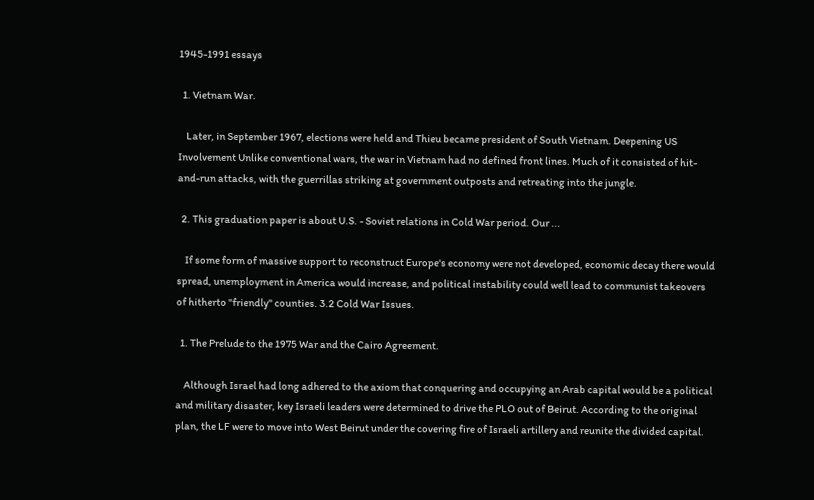1945-1991 essays

  1. Vietnam War.

    Later, in September 1967, elections were held and Thieu became president of South Vietnam. Deepening US Involvement Unlike conventional wars, the war in Vietnam had no defined front lines. Much of it consisted of hit-and-run attacks, with the guerrillas striking at government outposts and retreating into the jungle.

  2. This graduation paper is about U.S. - Soviet relations in Cold War period. Our ...

    If some form of massive support to reconstruct Europe's economy were not developed, economic decay there would spread, unemployment in America would increase, and political instability could well lead to communist takeovers of hitherto "friendly" counties. 3.2 Cold War Issues.

  1. The Prelude to the 1975 War and the Cairo Agreement.

    Although Israel had long adhered to the axiom that conquering and occupying an Arab capital would be a political and military disaster, key Israeli leaders were determined to drive the PLO out of Beirut. According to the original plan, the LF were to move into West Beirut under the covering fire of Israeli artillery and reunite the divided capital.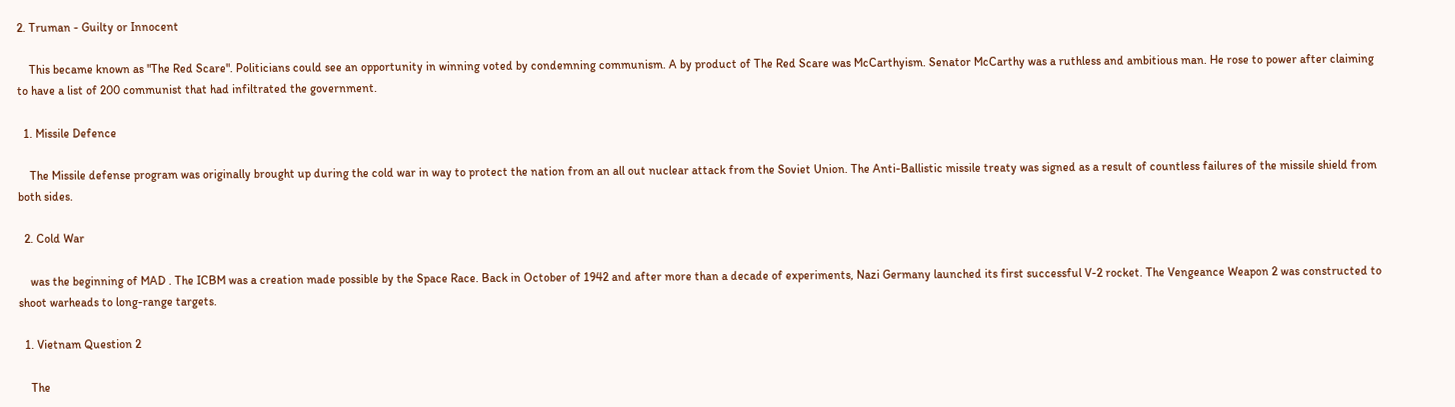2. Truman - Guilty or Innocent

    This became known as "The Red Scare". Politicians could see an opportunity in winning voted by condemning communism. A by product of The Red Scare was McCarthyism. Senator McCarthy was a ruthless and ambitious man. He rose to power after claiming to have a list of 200 communist that had infiltrated the government.

  1. Missile Defence

    The Missile defense program was originally brought up during the cold war in way to protect the nation from an all out nuclear attack from the Soviet Union. The Anti-Ballistic missile treaty was signed as a result of countless failures of the missile shield from both sides.

  2. Cold War

    was the beginning of MAD . The ICBM was a creation made possible by the Space Race. Back in October of 1942 and after more than a decade of experiments, Nazi Germany launched its first successful V-2 rocket. The Vengeance Weapon 2 was constructed to shoot warheads to long-range targets.

  1. Vietnam Question 2

    The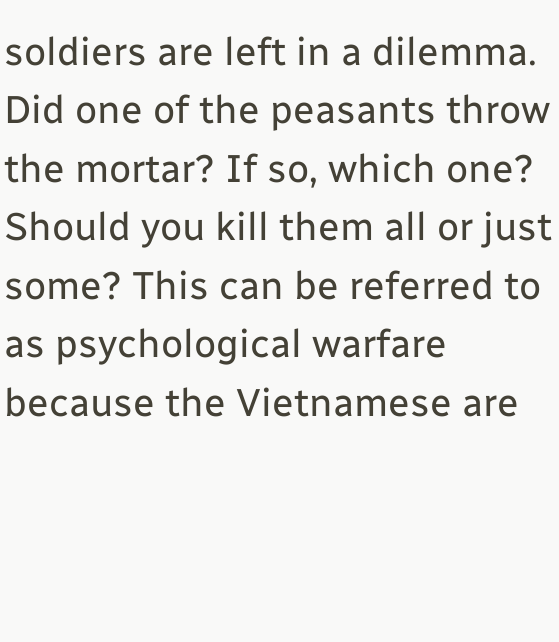soldiers are left in a dilemma. Did one of the peasants throw the mortar? If so, which one? Should you kill them all or just some? This can be referred to as psychological warfare because the Vietnamese are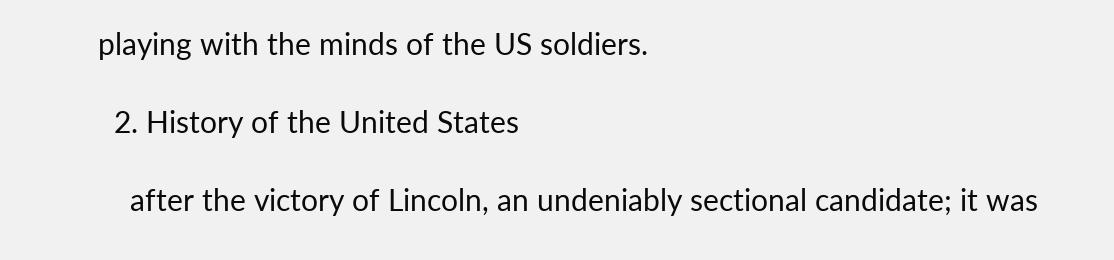playing with the minds of the US soldiers.

  2. History of the United States

    after the victory of Lincoln, an undeniably sectional candidate; it was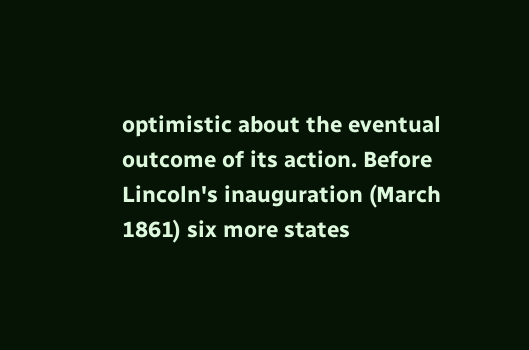optimistic about the eventual outcome of its action. Before Lincoln's inauguration (March 1861) six more states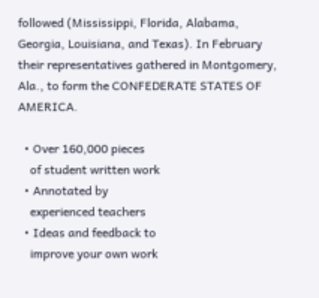followed (Mississippi, Florida, Alabama, Georgia, Louisiana, and Texas). In February their representatives gathered in Montgomery, Ala., to form the CONFEDERATE STATES OF AMERICA.

  • Over 160,000 pieces
    of student written work
  • Annotated by
    experienced teachers
  • Ideas and feedback to
    improve your own work